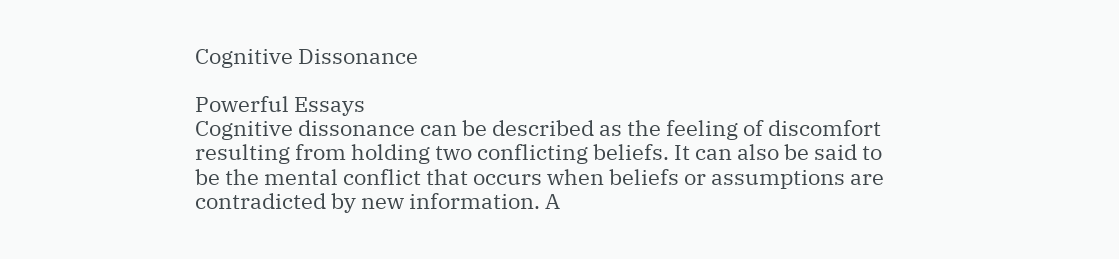Cognitive Dissonance

Powerful Essays
Cognitive dissonance can be described as the feeling of discomfort resulting from holding two conflicting beliefs. It can also be said to be the mental conflict that occurs when beliefs or assumptions are contradicted by new information. A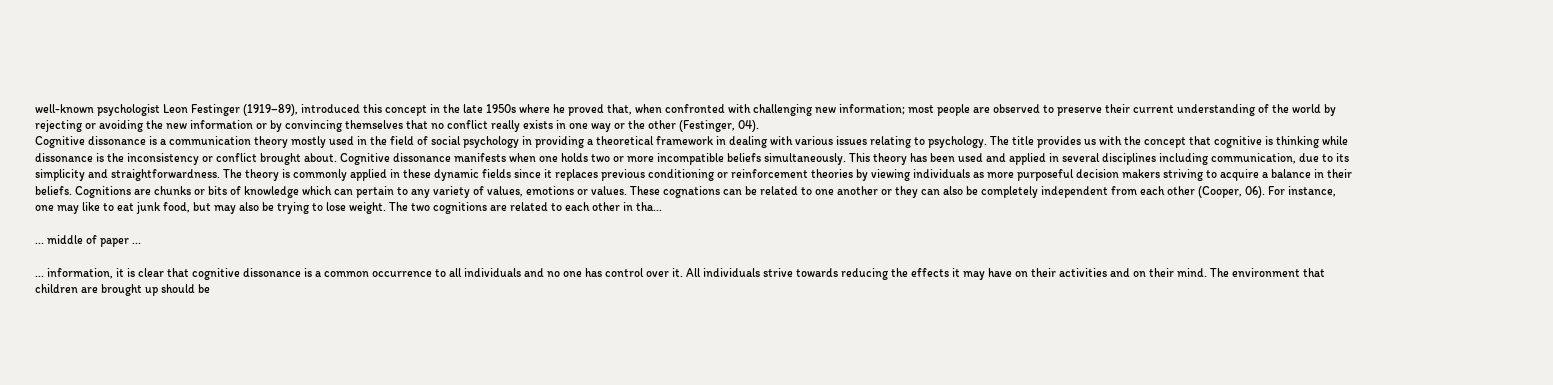well-known psychologist Leon Festinger (1919–89), introduced this concept in the late 1950s where he proved that, when confronted with challenging new information; most people are observed to preserve their current understanding of the world by rejecting or avoiding the new information or by convincing themselves that no conflict really exists in one way or the other (Festinger, 04).
Cognitive dissonance is a communication theory mostly used in the field of social psychology in providing a theoretical framework in dealing with various issues relating to psychology. The title provides us with the concept that cognitive is thinking while dissonance is the inconsistency or conflict brought about. Cognitive dissonance manifests when one holds two or more incompatible beliefs simultaneously. This theory has been used and applied in several disciplines including communication, due to its simplicity and straightforwardness. The theory is commonly applied in these dynamic fields since it replaces previous conditioning or reinforcement theories by viewing individuals as more purposeful decision makers striving to acquire a balance in their beliefs. Cognitions are chunks or bits of knowledge which can pertain to any variety of values, emotions or values. These cognations can be related to one another or they can also be completely independent from each other (Cooper, 06). For instance, one may like to eat junk food, but may also be trying to lose weight. The two cognitions are related to each other in tha...

... middle of paper ...

... information, it is clear that cognitive dissonance is a common occurrence to all individuals and no one has control over it. All individuals strive towards reducing the effects it may have on their activities and on their mind. The environment that children are brought up should be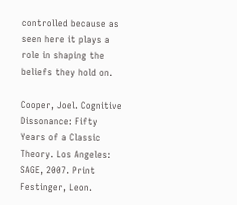controlled because as seen here it plays a role in shaping the beliefs they hold on.

Cooper, Joel. Cognitive Dissonance: Fifty Years of a Classic Theory. Los Angeles: SAGE, 2007. Print
Festinger, Leon.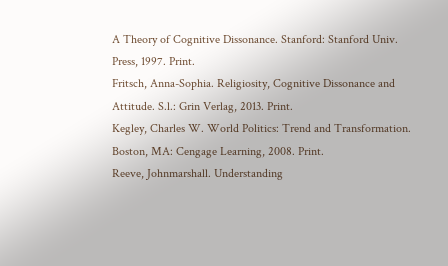A Theory of Cognitive Dissonance. Stanford: Stanford Univ. Press, 1997. Print.
Fritsch, Anna-Sophia. Religiosity, Cognitive Dissonance and Attitude. S.l.: Grin Verlag, 2013. Print.
Kegley, Charles W. World Politics: Trend and Transformation. Boston, MA: Cengage Learning, 2008. Print.
Reeve, Johnmarshall. Understanding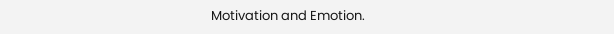Motivation and Emotion.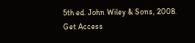5th ed. John Wiley & Sons, 2008.
Get Access